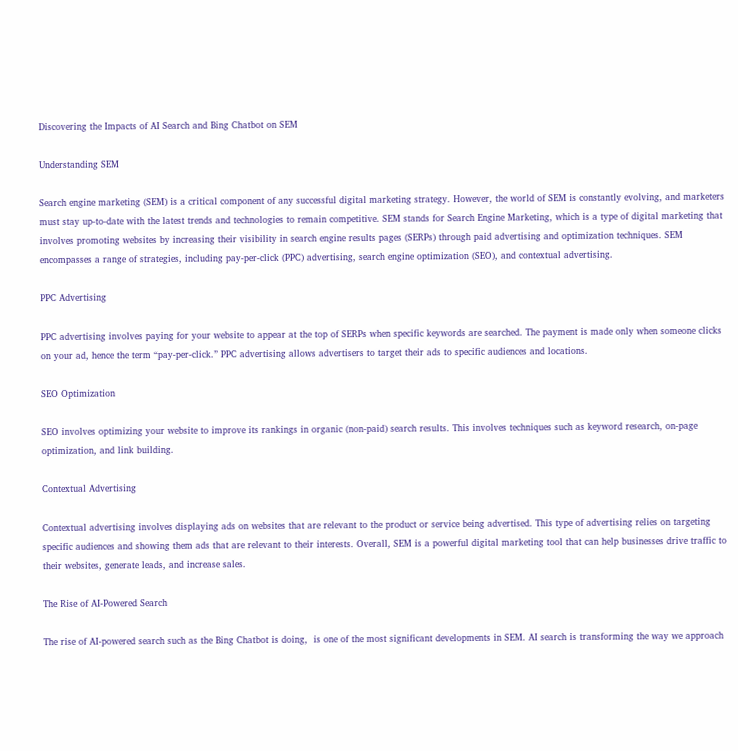Discovering the Impacts of AI Search and Bing Chatbot on SEM

Understanding SEM

Search engine marketing (SEM) is a critical component of any successful digital marketing strategy. However, the world of SEM is constantly evolving, and marketers must stay up-to-date with the latest trends and technologies to remain competitive. SEM stands for Search Engine Marketing, which is a type of digital marketing that involves promoting websites by increasing their visibility in search engine results pages (SERPs) through paid advertising and optimization techniques. SEM encompasses a range of strategies, including pay-per-click (PPC) advertising, search engine optimization (SEO), and contextual advertising.

PPC Advertising

PPC advertising involves paying for your website to appear at the top of SERPs when specific keywords are searched. The payment is made only when someone clicks on your ad, hence the term “pay-per-click.” PPC advertising allows advertisers to target their ads to specific audiences and locations.

SEO Optimization

SEO involves optimizing your website to improve its rankings in organic (non-paid) search results. This involves techniques such as keyword research, on-page optimization, and link building.

Contextual Advertising

Contextual advertising involves displaying ads on websites that are relevant to the product or service being advertised. This type of advertising relies on targeting specific audiences and showing them ads that are relevant to their interests. Overall, SEM is a powerful digital marketing tool that can help businesses drive traffic to their websites, generate leads, and increase sales.

The Rise of AI-Powered Search

The rise of AI-powered search such as the Bing Chatbot is doing,  is one of the most significant developments in SEM. AI search is transforming the way we approach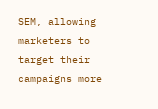SEM, allowing marketers to target their campaigns more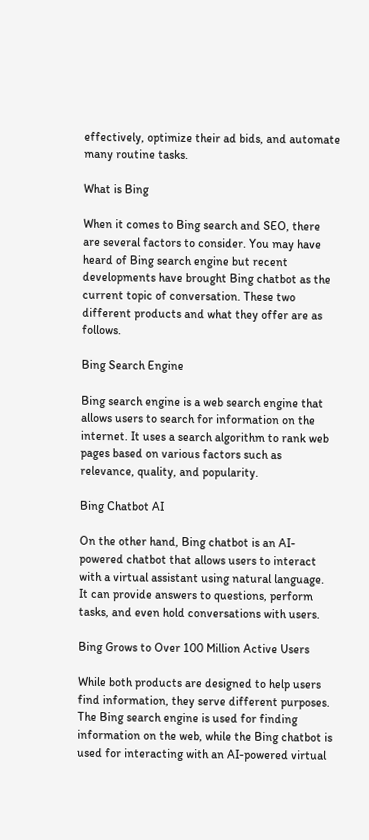effectively, optimize their ad bids, and automate many routine tasks.

What is Bing

When it comes to Bing search and SEO, there are several factors to consider. You may have heard of Bing search engine but recent developments have brought Bing chatbot as the current topic of conversation. These two different products and what they offer are as follows.

Bing Search Engine

Bing search engine is a web search engine that allows users to search for information on the internet. It uses a search algorithm to rank web pages based on various factors such as relevance, quality, and popularity.

Bing Chatbot AI

On the other hand, Bing chatbot is an AI-powered chatbot that allows users to interact with a virtual assistant using natural language. It can provide answers to questions, perform tasks, and even hold conversations with users.

Bing Grows to Over 100 Million Active Users

While both products are designed to help users find information, they serve different purposes. The Bing search engine is used for finding information on the web, while the Bing chatbot is used for interacting with an AI-powered virtual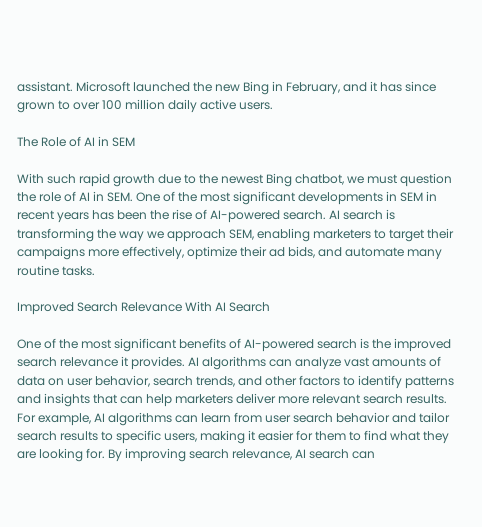assistant. Microsoft launched the new Bing in February, and it has since grown to over 100 million daily active users.

The Role of AI in SEM

With such rapid growth due to the newest Bing chatbot, we must question the role of AI in SEM. One of the most significant developments in SEM in recent years has been the rise of AI-powered search. AI search is transforming the way we approach SEM, enabling marketers to target their campaigns more effectively, optimize their ad bids, and automate many routine tasks.

Improved Search Relevance With AI Search

One of the most significant benefits of AI-powered search is the improved search relevance it provides. AI algorithms can analyze vast amounts of data on user behavior, search trends, and other factors to identify patterns and insights that can help marketers deliver more relevant search results. For example, AI algorithms can learn from user search behavior and tailor search results to specific users, making it easier for them to find what they are looking for. By improving search relevance, AI search can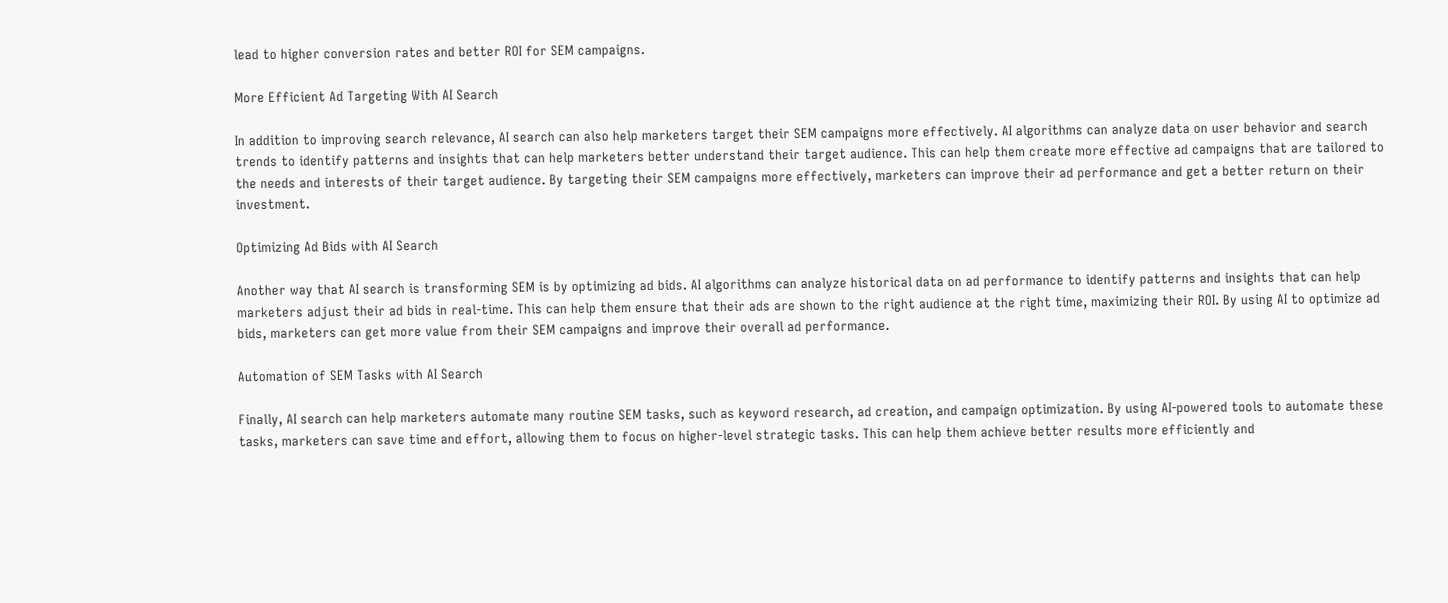lead to higher conversion rates and better ROI for SEM campaigns.

More Efficient Ad Targeting With AI Search

In addition to improving search relevance, AI search can also help marketers target their SEM campaigns more effectively. AI algorithms can analyze data on user behavior and search trends to identify patterns and insights that can help marketers better understand their target audience. This can help them create more effective ad campaigns that are tailored to the needs and interests of their target audience. By targeting their SEM campaigns more effectively, marketers can improve their ad performance and get a better return on their investment.

Optimizing Ad Bids with AI Search

Another way that AI search is transforming SEM is by optimizing ad bids. AI algorithms can analyze historical data on ad performance to identify patterns and insights that can help marketers adjust their ad bids in real-time. This can help them ensure that their ads are shown to the right audience at the right time, maximizing their ROI. By using AI to optimize ad bids, marketers can get more value from their SEM campaigns and improve their overall ad performance.

Automation of SEM Tasks with AI Search

Finally, AI search can help marketers automate many routine SEM tasks, such as keyword research, ad creation, and campaign optimization. By using AI-powered tools to automate these tasks, marketers can save time and effort, allowing them to focus on higher-level strategic tasks. This can help them achieve better results more efficiently and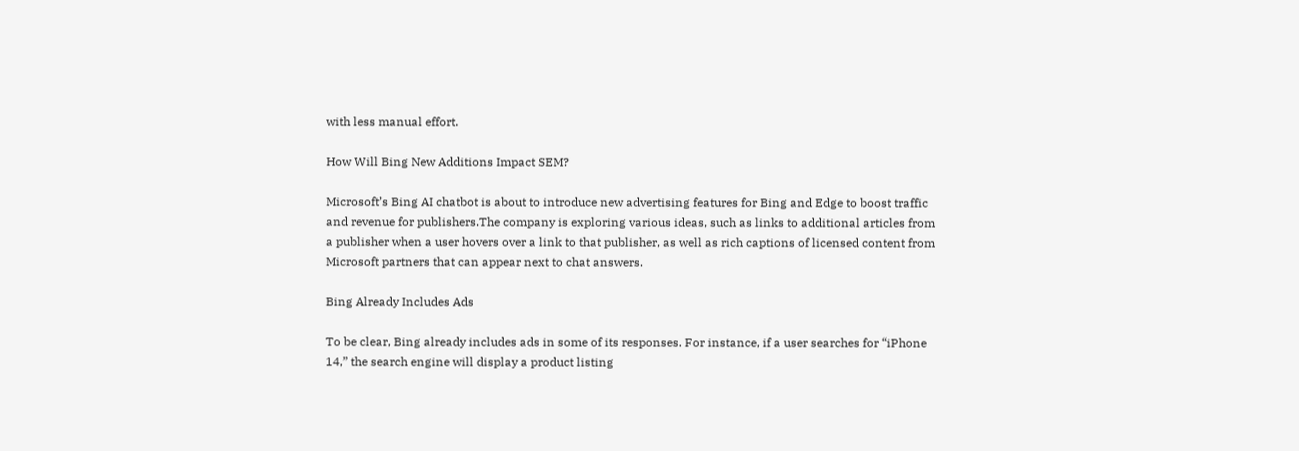with less manual effort.

How Will Bing New Additions Impact SEM?

Microsoft’s Bing AI chatbot is about to introduce new advertising features for Bing and Edge to boost traffic and revenue for publishers.The company is exploring various ideas, such as links to additional articles from a publisher when a user hovers over a link to that publisher, as well as rich captions of licensed content from Microsoft partners that can appear next to chat answers.

Bing Already Includes Ads

To be clear, Bing already includes ads in some of its responses. For instance, if a user searches for “iPhone 14,” the search engine will display a product listing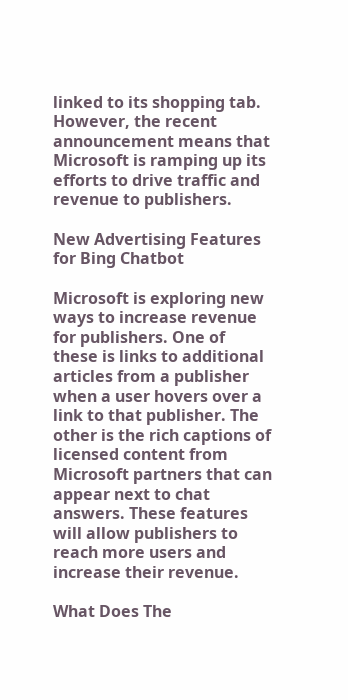linked to its shopping tab. However, the recent announcement means that Microsoft is ramping up its efforts to drive traffic and revenue to publishers.

New Advertising Features for Bing Chatbot

Microsoft is exploring new ways to increase revenue for publishers. One of these is links to additional articles from a publisher when a user hovers over a link to that publisher. The other is the rich captions of licensed content from Microsoft partners that can appear next to chat answers. These features will allow publishers to reach more users and increase their revenue.

What Does The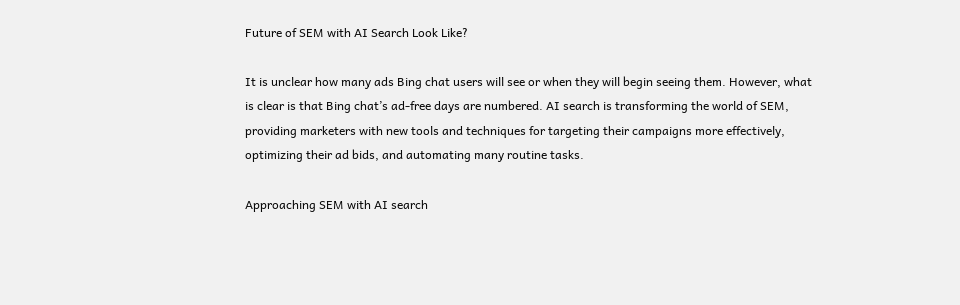Future of SEM with AI Search Look Like?

It is unclear how many ads Bing chat users will see or when they will begin seeing them. However, what is clear is that Bing chat’s ad-free days are numbered. AI search is transforming the world of SEM, providing marketers with new tools and techniques for targeting their campaigns more effectively, optimizing their ad bids, and automating many routine tasks.

Approaching SEM with AI search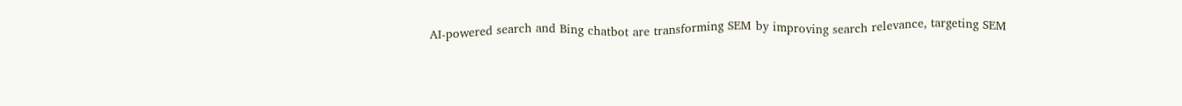AI-powered search and Bing chatbot are transforming SEM by improving search relevance, targeting SEM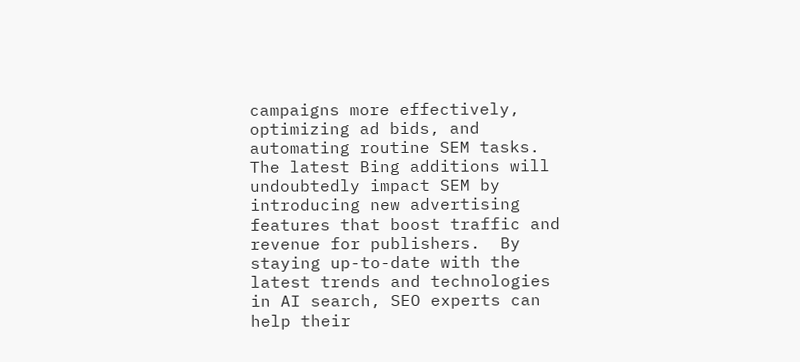campaigns more effectively, optimizing ad bids, and automating routine SEM tasks. The latest Bing additions will undoubtedly impact SEM by introducing new advertising features that boost traffic and revenue for publishers.  By staying up-to-date with the latest trends and technologies in AI search, SEO experts can help their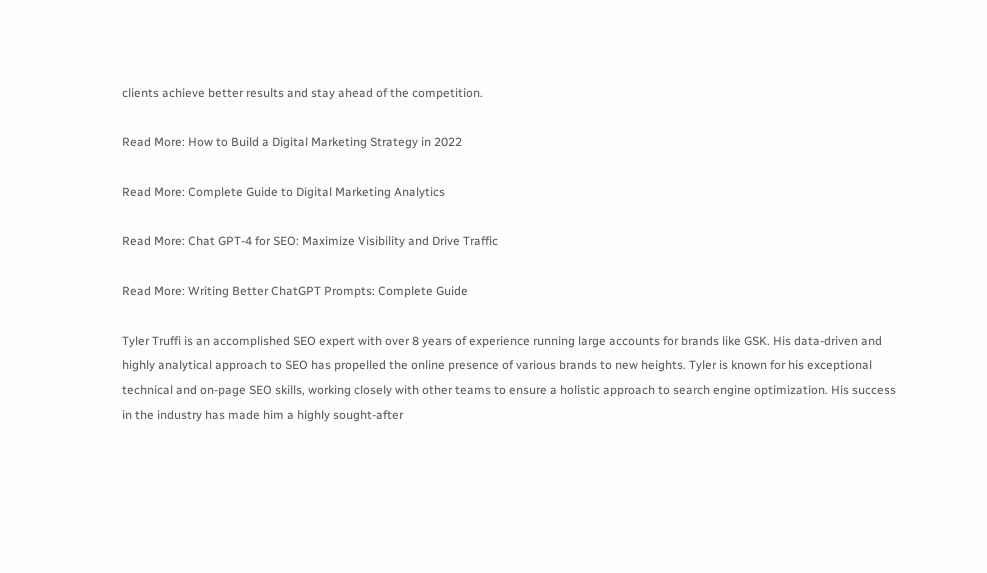clients achieve better results and stay ahead of the competition.

Read More: How to Build a Digital Marketing Strategy in 2022

Read More: Complete Guide to Digital Marketing Analytics

Read More: Chat GPT-4 for SEO: Maximize Visibility and Drive Traffic

Read More: Writing Better ChatGPT Prompts: Complete Guide

Tyler Truffi is an accomplished SEO expert with over 8 years of experience running large accounts for brands like GSK. His data-driven and highly analytical approach to SEO has propelled the online presence of various brands to new heights. Tyler is known for his exceptional technical and on-page SEO skills, working closely with other teams to ensure a holistic approach to search engine optimization. His success in the industry has made him a highly sought-after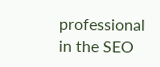professional in the SEO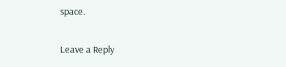space.

Leave a Reply